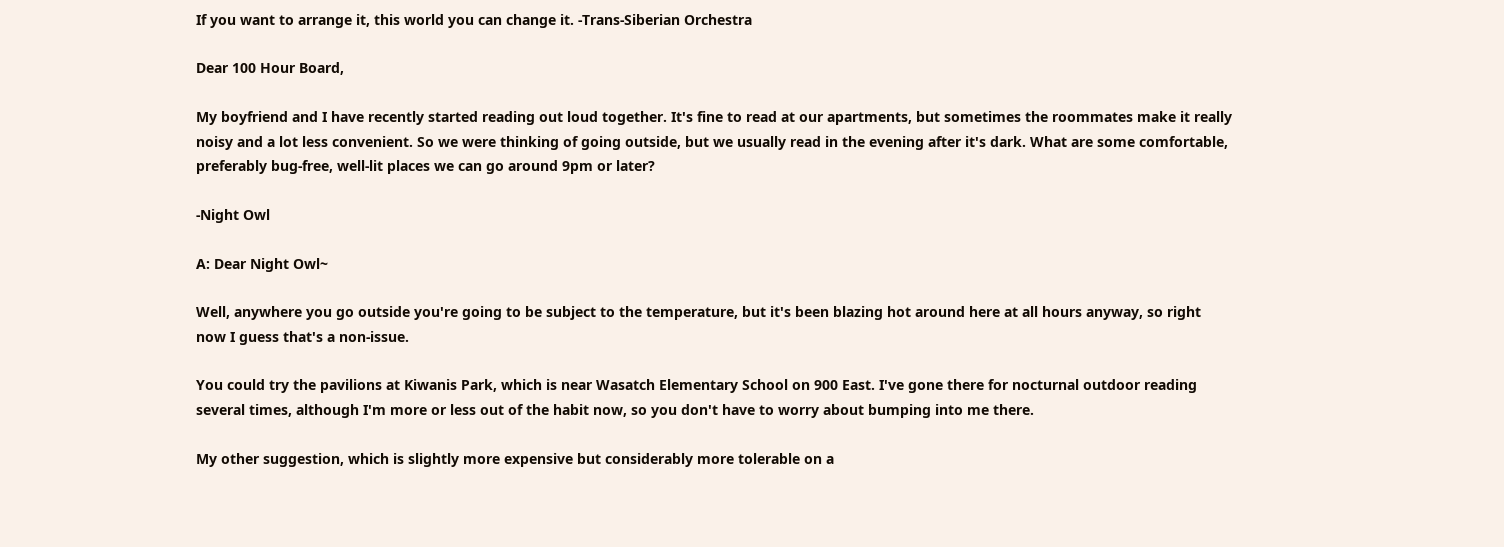If you want to arrange it, this world you can change it. -Trans-Siberian Orchestra

Dear 100 Hour Board,

My boyfriend and I have recently started reading out loud together. It's fine to read at our apartments, but sometimes the roommates make it really noisy and a lot less convenient. So we were thinking of going outside, but we usually read in the evening after it's dark. What are some comfortable, preferably bug-free, well-lit places we can go around 9pm or later?

-Night Owl

A: Dear Night Owl~

Well, anywhere you go outside you're going to be subject to the temperature, but it's been blazing hot around here at all hours anyway, so right now I guess that's a non-issue.

You could try the pavilions at Kiwanis Park, which is near Wasatch Elementary School on 900 East. I've gone there for nocturnal outdoor reading several times, although I'm more or less out of the habit now, so you don't have to worry about bumping into me there.

My other suggestion, which is slightly more expensive but considerably more tolerable on a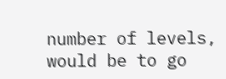number of levels, would be to go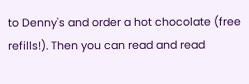to Denny's and order a hot chocolate (free refills!). Then you can read and read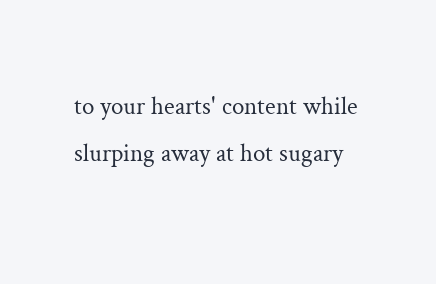to your hearts' content while slurping away at hot sugary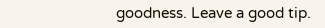goodness. Leave a good tip.